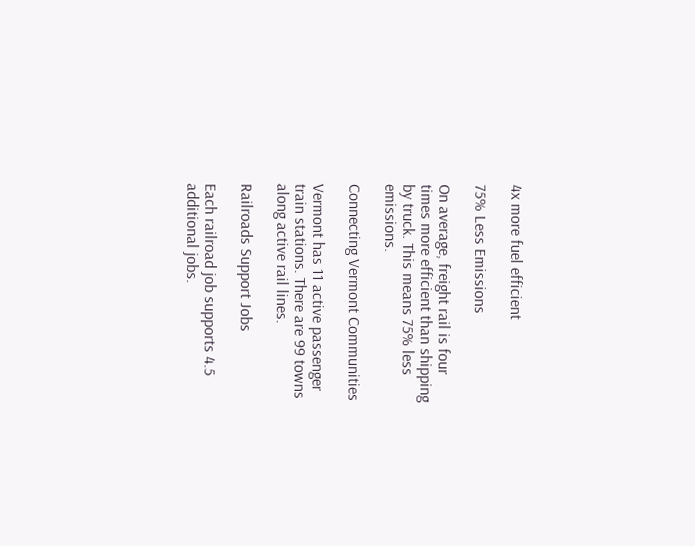4x more fuel efficient

75% Less Emissions

On average, freight rail is four times more efficient than shipping by truck. This means 75% less emissions.

Connecting Vermont Communities

Vermont has 11 active passenger train stations. There are 99 towns along active rail lines.

Railroads Support Jobs

Each railroad job supports 4.5 additional jobs.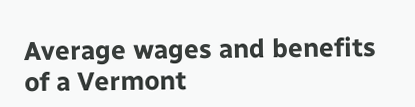Average wages and benefits of a Vermont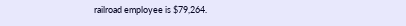railroad employee is $79,264.